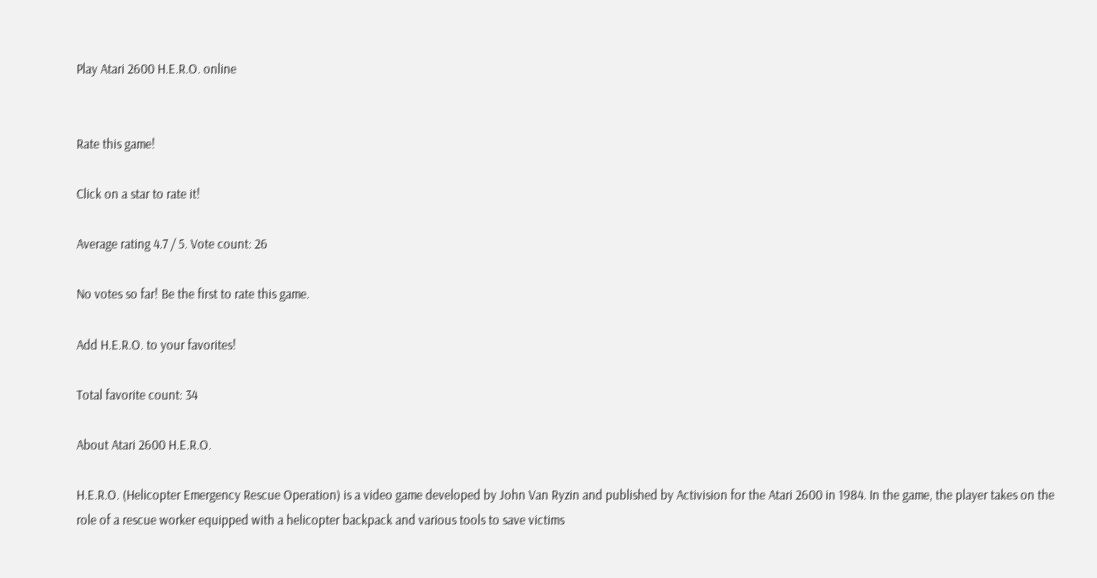Play Atari 2600 H.E.R.O. online


Rate this game!

Click on a star to rate it!

Average rating 4.7 / 5. Vote count: 26

No votes so far! Be the first to rate this game.

Add H.E.R.O. to your favorites!

Total favorite count: 34

About Atari 2600 H.E.R.O.

H.E.R.O. (Helicopter Emergency Rescue Operation) is a video game developed by John Van Ryzin and published by Activision for the Atari 2600 in 1984. In the game, the player takes on the role of a rescue worker equipped with a helicopter backpack and various tools to save victims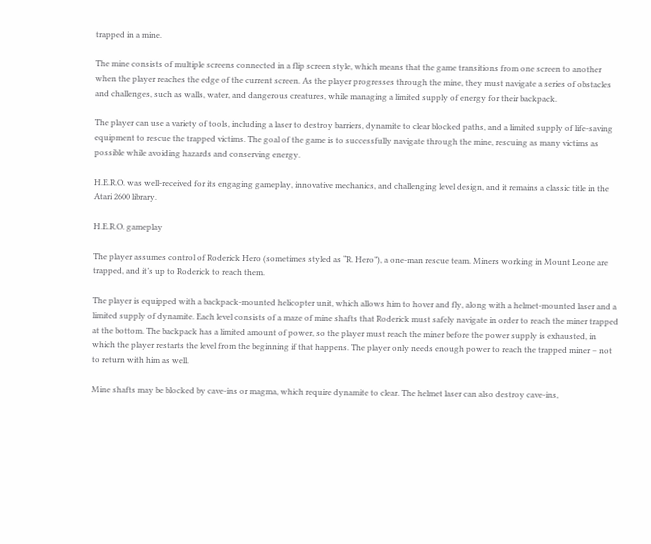trapped in a mine.

The mine consists of multiple screens connected in a flip screen style, which means that the game transitions from one screen to another when the player reaches the edge of the current screen. As the player progresses through the mine, they must navigate a series of obstacles and challenges, such as walls, water, and dangerous creatures, while managing a limited supply of energy for their backpack.

The player can use a variety of tools, including a laser to destroy barriers, dynamite to clear blocked paths, and a limited supply of life-saving equipment to rescue the trapped victims. The goal of the game is to successfully navigate through the mine, rescuing as many victims as possible while avoiding hazards and conserving energy.

H.E.R.O. was well-received for its engaging gameplay, innovative mechanics, and challenging level design, and it remains a classic title in the Atari 2600 library.

H.E.R.O. gameplay

The player assumes control of Roderick Hero (sometimes styled as “R. Hero”), a one-man rescue team. Miners working in Mount Leone are trapped, and it’s up to Roderick to reach them.

The player is equipped with a backpack-mounted helicopter unit, which allows him to hover and fly, along with a helmet-mounted laser and a limited supply of dynamite. Each level consists of a maze of mine shafts that Roderick must safely navigate in order to reach the miner trapped at the bottom. The backpack has a limited amount of power, so the player must reach the miner before the power supply is exhausted, in which the player restarts the level from the beginning if that happens. The player only needs enough power to reach the trapped miner – not to return with him as well.

Mine shafts may be blocked by cave-ins or magma, which require dynamite to clear. The helmet laser can also destroy cave-ins,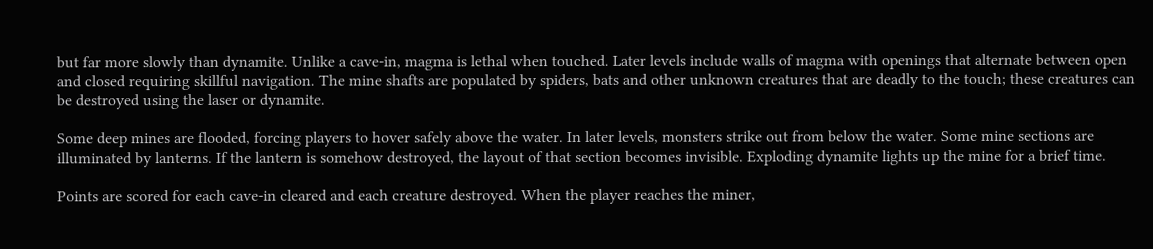but far more slowly than dynamite. Unlike a cave-in, magma is lethal when touched. Later levels include walls of magma with openings that alternate between open and closed requiring skillful navigation. The mine shafts are populated by spiders, bats and other unknown creatures that are deadly to the touch; these creatures can be destroyed using the laser or dynamite.

Some deep mines are flooded, forcing players to hover safely above the water. In later levels, monsters strike out from below the water. Some mine sections are illuminated by lanterns. If the lantern is somehow destroyed, the layout of that section becomes invisible. Exploding dynamite lights up the mine for a brief time.

Points are scored for each cave-in cleared and each creature destroyed. When the player reaches the miner,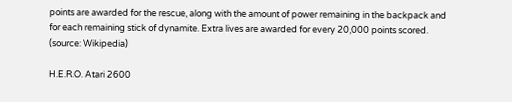points are awarded for the rescue, along with the amount of power remaining in the backpack and for each remaining stick of dynamite. Extra lives are awarded for every 20,000 points scored.
(source: Wikipedia)

H.E.R.O. Atari 2600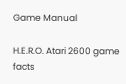Game Manual

H.E.R.O. Atari 2600 game facts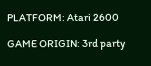PLATFORM: Atari 2600

GAME ORIGIN: 3rd party